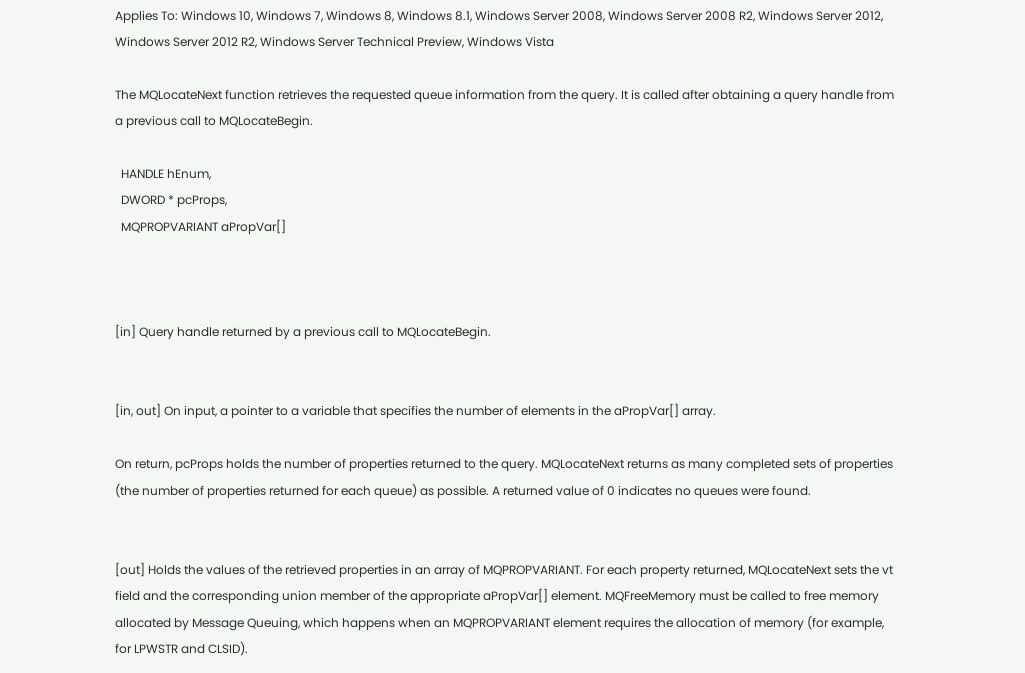Applies To: Windows 10, Windows 7, Windows 8, Windows 8.1, Windows Server 2008, Windows Server 2008 R2, Windows Server 2012, Windows Server 2012 R2, Windows Server Technical Preview, Windows Vista

The MQLocateNext function retrieves the requested queue information from the query. It is called after obtaining a query handle from a previous call to MQLocateBegin.

  HANDLE hEnum,
  DWORD * pcProps,
  MQPROPVARIANT aPropVar[]



[in] Query handle returned by a previous call to MQLocateBegin.


[in, out] On input, a pointer to a variable that specifies the number of elements in the aPropVar[] array.

On return, pcProps holds the number of properties returned to the query. MQLocateNext returns as many completed sets of properties (the number of properties returned for each queue) as possible. A returned value of 0 indicates no queues were found.


[out] Holds the values of the retrieved properties in an array of MQPROPVARIANT. For each property returned, MQLocateNext sets the vt field and the corresponding union member of the appropriate aPropVar[] element. MQFreeMemory must be called to free memory allocated by Message Queuing, which happens when an MQPROPVARIANT element requires the allocation of memory (for example, for LPWSTR and CLSID).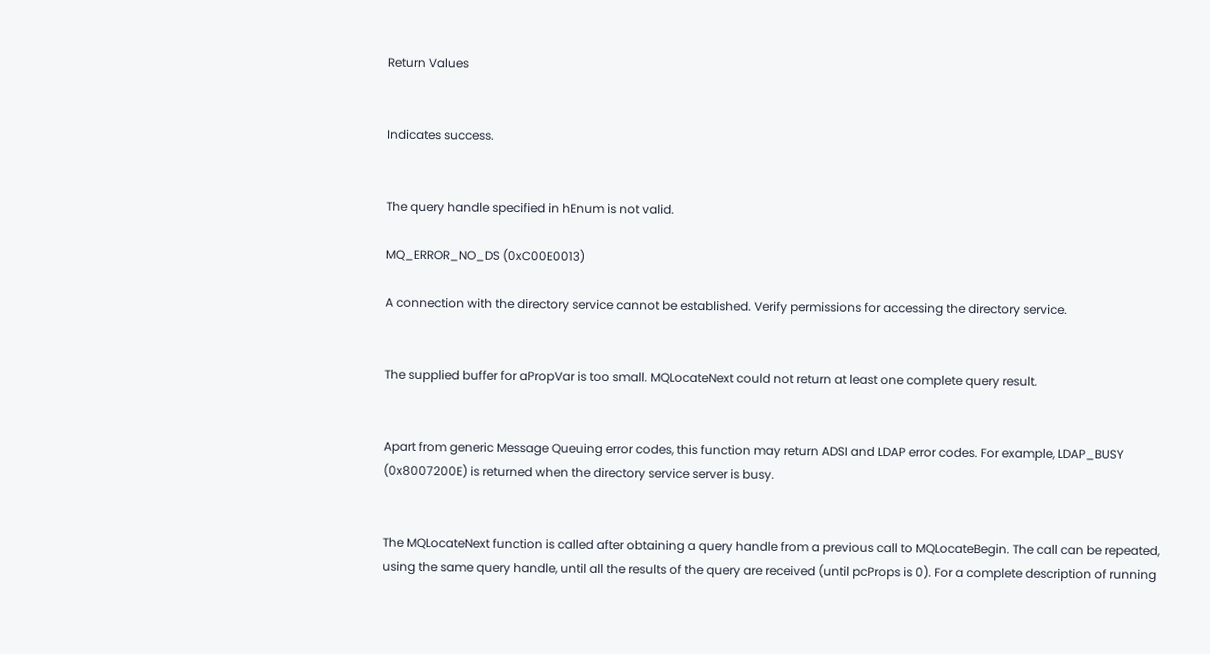Return Values


Indicates success.


The query handle specified in hEnum is not valid.

MQ_ERROR_NO_DS (0xC00E0013)

A connection with the directory service cannot be established. Verify permissions for accessing the directory service.


The supplied buffer for aPropVar is too small. MQLocateNext could not return at least one complete query result.


Apart from generic Message Queuing error codes, this function may return ADSI and LDAP error codes. For example, LDAP_BUSY (0x8007200E) is returned when the directory service server is busy.


The MQLocateNext function is called after obtaining a query handle from a previous call to MQLocateBegin. The call can be repeated, using the same query handle, until all the results of the query are received (until pcProps is 0). For a complete description of running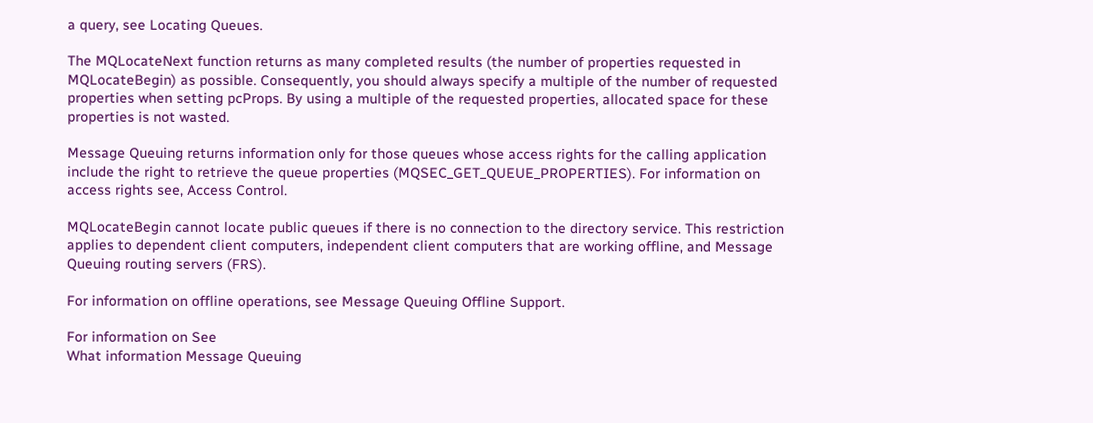a query, see Locating Queues.

The MQLocateNext function returns as many completed results (the number of properties requested in MQLocateBegin) as possible. Consequently, you should always specify a multiple of the number of requested properties when setting pcProps. By using a multiple of the requested properties, allocated space for these properties is not wasted.

Message Queuing returns information only for those queues whose access rights for the calling application include the right to retrieve the queue properties (MQSEC_GET_QUEUE_PROPERTIES). For information on access rights see, Access Control.

MQLocateBegin cannot locate public queues if there is no connection to the directory service. This restriction applies to dependent client computers, independent client computers that are working offline, and Message Queuing routing servers (FRS).

For information on offline operations, see Message Queuing Offline Support.

For information on See
What information Message Queuing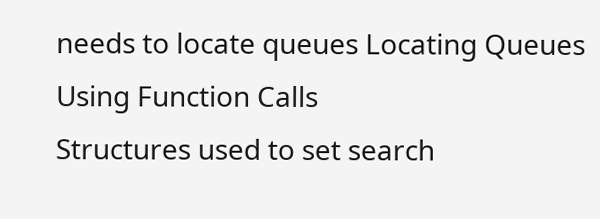needs to locate queues Locating Queues Using Function Calls
Structures used to set search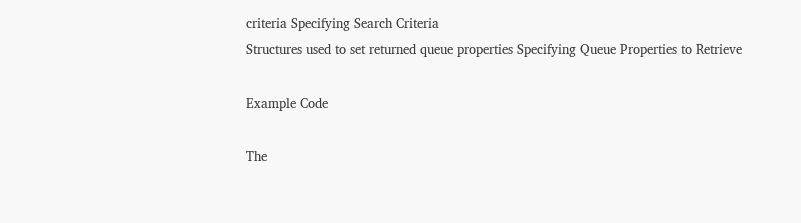criteria Specifying Search Criteria
Structures used to set returned queue properties Specifying Queue Properties to Retrieve

Example Code

The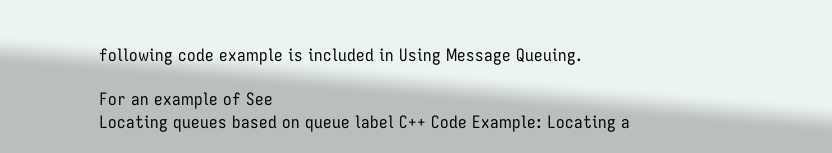following code example is included in Using Message Queuing.

For an example of See
Locating queues based on queue label C++ Code Example: Locating a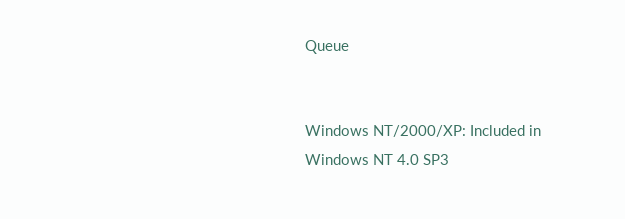Queue


Windows NT/2000/XP: Included in Windows NT 4.0 SP3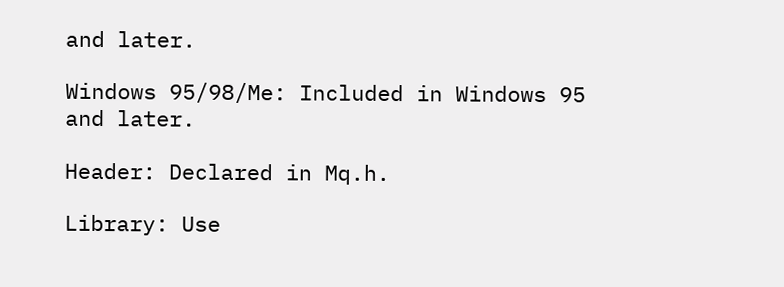and later.

Windows 95/98/Me: Included in Windows 95 and later.

Header: Declared in Mq.h.

Library: Use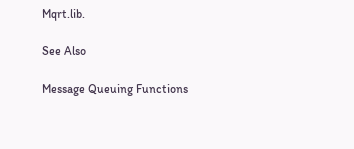Mqrt.lib.

See Also

Message Queuing Functions